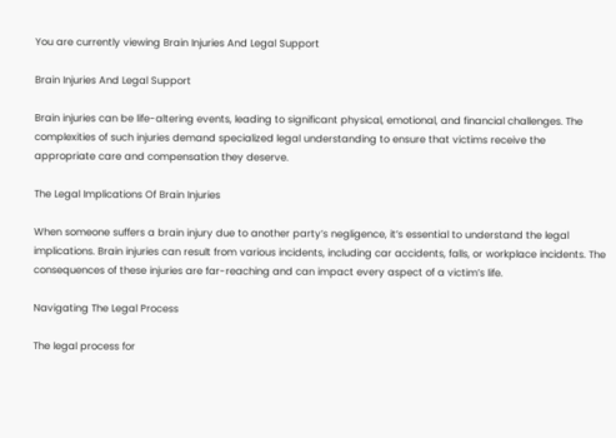You are currently viewing Brain Injuries And Legal Support

Brain Injuries And Legal Support

Brain injuries can be life-altering events, leading to significant physical, emotional, and financial challenges. The complexities of such injuries demand specialized legal understanding to ensure that victims receive the appropriate care and compensation they deserve.

The Legal Implications Of Brain Injuries

When someone suffers a brain injury due to another party’s negligence, it’s essential to understand the legal implications. Brain injuries can result from various incidents, including car accidents, falls, or workplace incidents. The consequences of these injuries are far-reaching and can impact every aspect of a victim’s life.

Navigating The Legal Process

The legal process for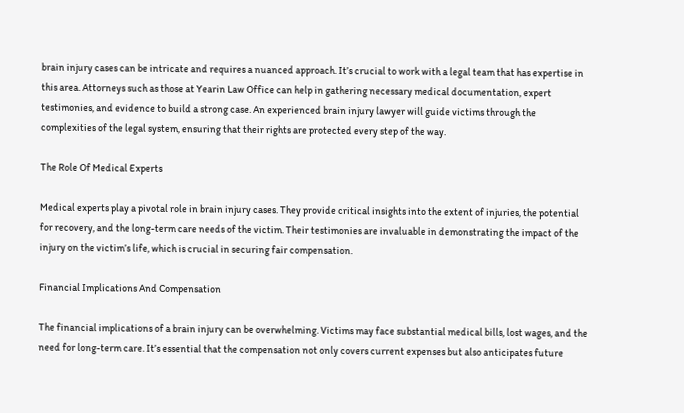brain injury cases can be intricate and requires a nuanced approach. It’s crucial to work with a legal team that has expertise in this area. Attorneys such as those at Yearin Law Office can help in gathering necessary medical documentation, expert testimonies, and evidence to build a strong case. An experienced brain injury lawyer will guide victims through the complexities of the legal system, ensuring that their rights are protected every step of the way.

The Role Of Medical Experts

Medical experts play a pivotal role in brain injury cases. They provide critical insights into the extent of injuries, the potential for recovery, and the long-term care needs of the victim. Their testimonies are invaluable in demonstrating the impact of the injury on the victim’s life, which is crucial in securing fair compensation.

Financial Implications And Compensation

The financial implications of a brain injury can be overwhelming. Victims may face substantial medical bills, lost wages, and the need for long-term care. It’s essential that the compensation not only covers current expenses but also anticipates future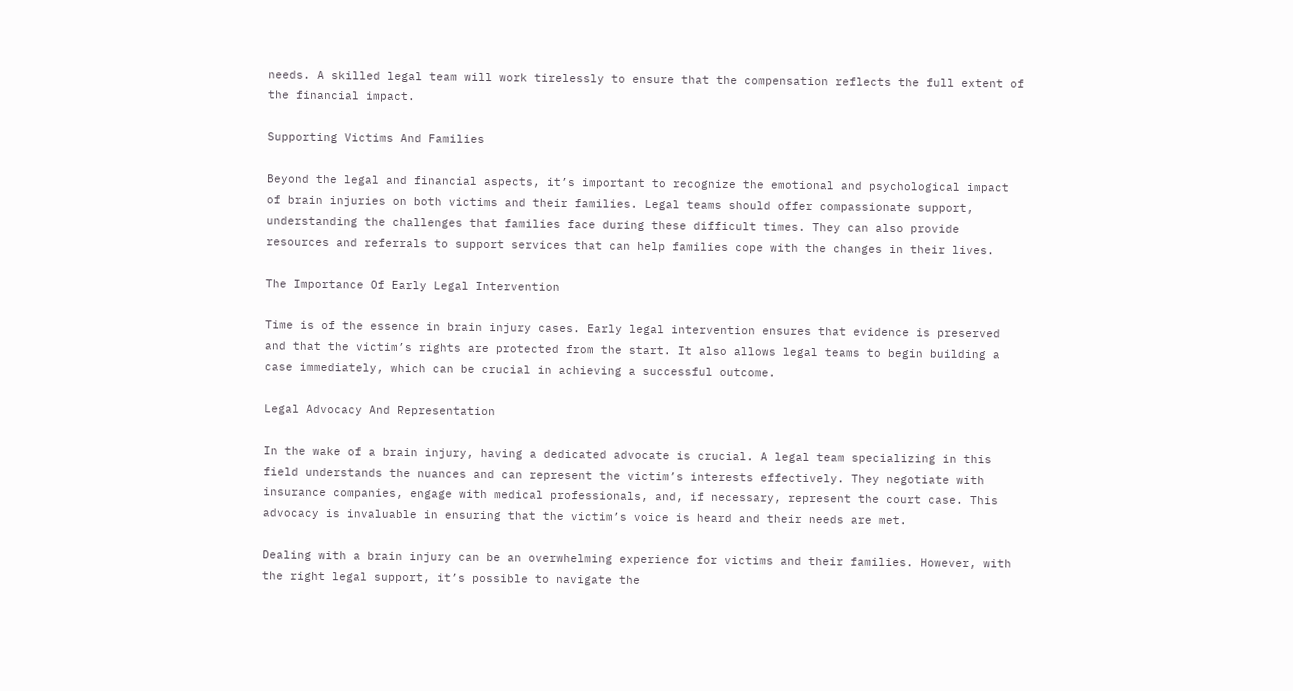needs. A skilled legal team will work tirelessly to ensure that the compensation reflects the full extent of the financial impact.

Supporting Victims And Families

Beyond the legal and financial aspects, it’s important to recognize the emotional and psychological impact of brain injuries on both victims and their families. Legal teams should offer compassionate support, understanding the challenges that families face during these difficult times. They can also provide resources and referrals to support services that can help families cope with the changes in their lives.

The Importance Of Early Legal Intervention

Time is of the essence in brain injury cases. Early legal intervention ensures that evidence is preserved and that the victim’s rights are protected from the start. It also allows legal teams to begin building a case immediately, which can be crucial in achieving a successful outcome.

Legal Advocacy And Representation

In the wake of a brain injury, having a dedicated advocate is crucial. A legal team specializing in this field understands the nuances and can represent the victim’s interests effectively. They negotiate with insurance companies, engage with medical professionals, and, if necessary, represent the court case. This advocacy is invaluable in ensuring that the victim’s voice is heard and their needs are met.

Dealing with a brain injury can be an overwhelming experience for victims and their families. However, with the right legal support, it’s possible to navigate the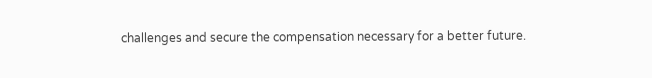challenges and secure the compensation necessary for a better future.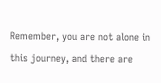Remember, you are not alone in this journey, and there are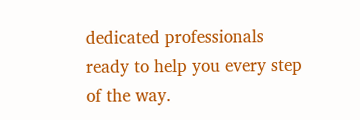dedicated professionals ready to help you every step of the way.